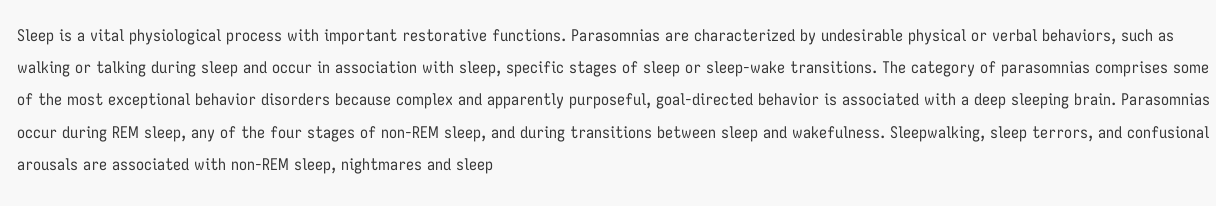Sleep is a vital physiological process with important restorative functions. Parasomnias are characterized by undesirable physical or verbal behaviors, such as walking or talking during sleep and occur in association with sleep, specific stages of sleep or sleep-wake transitions. The category of parasomnias comprises some of the most exceptional behavior disorders because complex and apparently purposeful, goal-directed behavior is associated with a deep sleeping brain. Parasomnias occur during REM sleep, any of the four stages of non-REM sleep, and during transitions between sleep and wakefulness. Sleepwalking, sleep terrors, and confusional arousals are associated with non-REM sleep, nightmares and sleep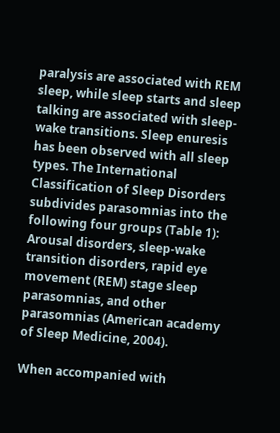paralysis are associated with REM sleep, while sleep starts and sleep talking are associated with sleep-wake transitions. Sleep enuresis has been observed with all sleep types. The International Classification of Sleep Disorders subdivides parasomnias into the following four groups (Table 1): Arousal disorders, sleep-wake transition disorders, rapid eye movement (REM) stage sleep parasomnias, and other parasomnias (American academy of Sleep Medicine, 2004).

When accompanied with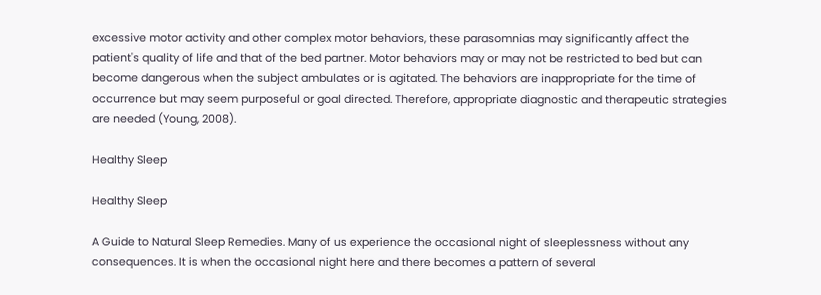excessive motor activity and other complex motor behaviors, these parasomnias may significantly affect the patient's quality of life and that of the bed partner. Motor behaviors may or may not be restricted to bed but can become dangerous when the subject ambulates or is agitated. The behaviors are inappropriate for the time of occurrence but may seem purposeful or goal directed. Therefore, appropriate diagnostic and therapeutic strategies are needed (Young, 2008).

Healthy Sleep

Healthy Sleep

A Guide to Natural Sleep Remedies. Many of us experience the occasional night of sleeplessness without any consequences. It is when the occasional night here and there becomes a pattern of several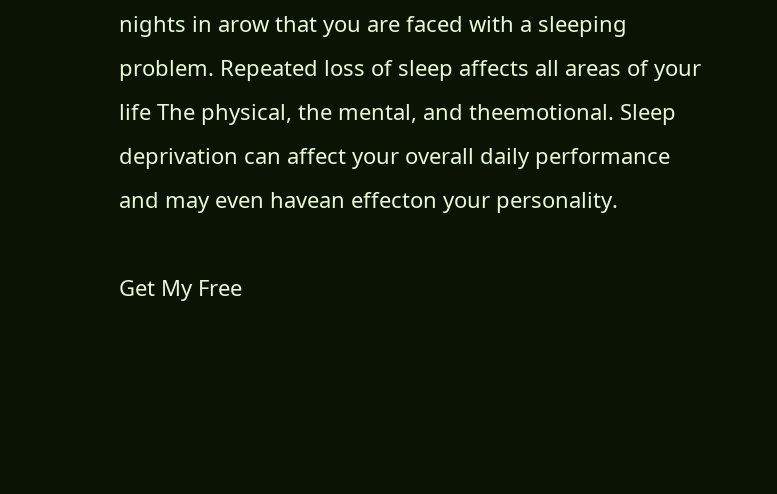nights in arow that you are faced with a sleeping problem. Repeated loss of sleep affects all areas of your life The physical, the mental, and theemotional. Sleep deprivation can affect your overall daily performance and may even havean effecton your personality.

Get My Free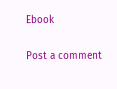Ebook

Post a comment